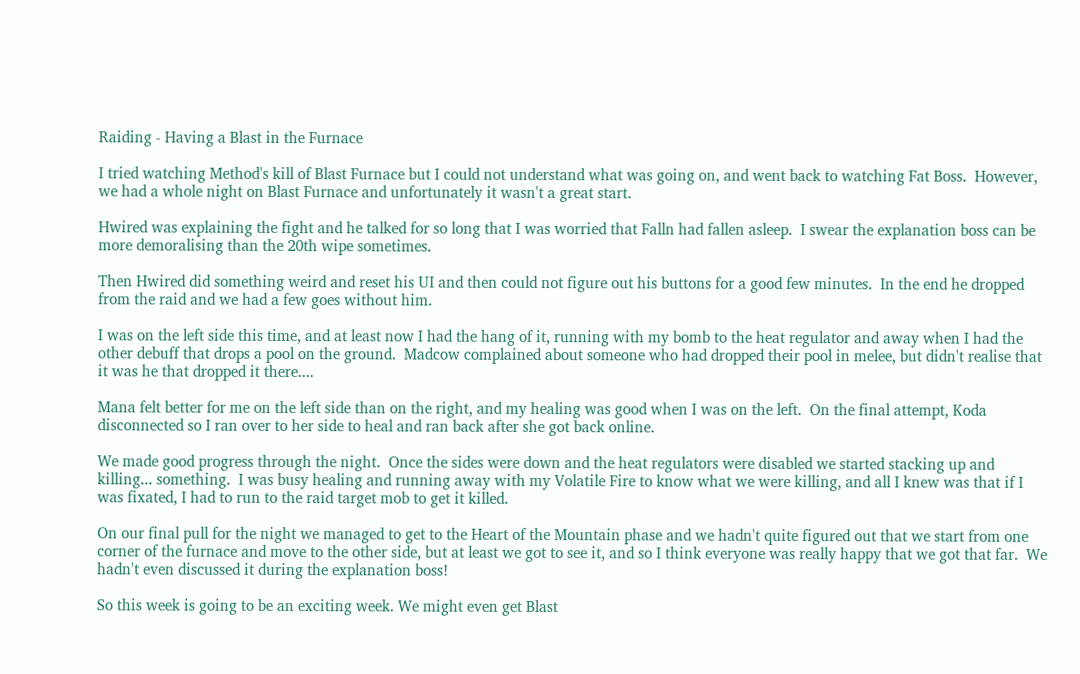Raiding - Having a Blast in the Furnace

I tried watching Method's kill of Blast Furnace but I could not understand what was going on, and went back to watching Fat Boss.  However, we had a whole night on Blast Furnace and unfortunately it wasn't a great start.

Hwired was explaining the fight and he talked for so long that I was worried that Falln had fallen asleep.  I swear the explanation boss can be more demoralising than the 20th wipe sometimes.

Then Hwired did something weird and reset his UI and then could not figure out his buttons for a good few minutes.  In the end he dropped from the raid and we had a few goes without him.

I was on the left side this time, and at least now I had the hang of it, running with my bomb to the heat regulator and away when I had the other debuff that drops a pool on the ground.  Madcow complained about someone who had dropped their pool in melee, but didn't realise that it was he that dropped it there....

Mana felt better for me on the left side than on the right, and my healing was good when I was on the left.  On the final attempt, Koda disconnected so I ran over to her side to heal and ran back after she got back online.

We made good progress through the night.  Once the sides were down and the heat regulators were disabled we started stacking up and killing... something.  I was busy healing and running away with my Volatile Fire to know what we were killing, and all I knew was that if I was fixated, I had to run to the raid target mob to get it killed.

On our final pull for the night we managed to get to the Heart of the Mountain phase and we hadn't quite figured out that we start from one corner of the furnace and move to the other side, but at least we got to see it, and so I think everyone was really happy that we got that far.  We hadn't even discussed it during the explanation boss!

So this week is going to be an exciting week. We might even get Blast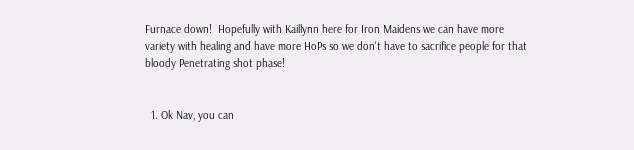Furnace down!  Hopefully with Kaillynn here for Iron Maidens we can have more variety with healing and have more HoPs so we don't have to sacrifice people for that bloody Penetrating shot phase!


  1. Ok Nav, you can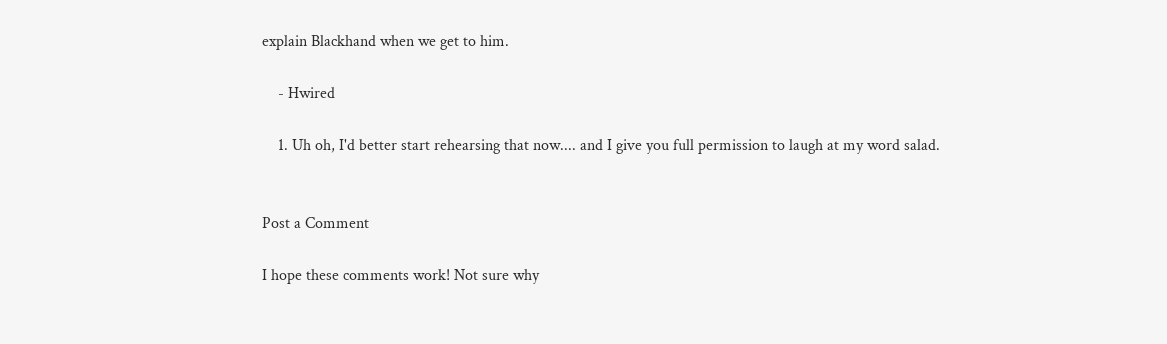explain Blackhand when we get to him.

    - Hwired

    1. Uh oh, I'd better start rehearsing that now.... and I give you full permission to laugh at my word salad.


Post a Comment

I hope these comments work! Not sure why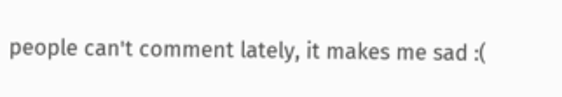people can't comment lately, it makes me sad :(